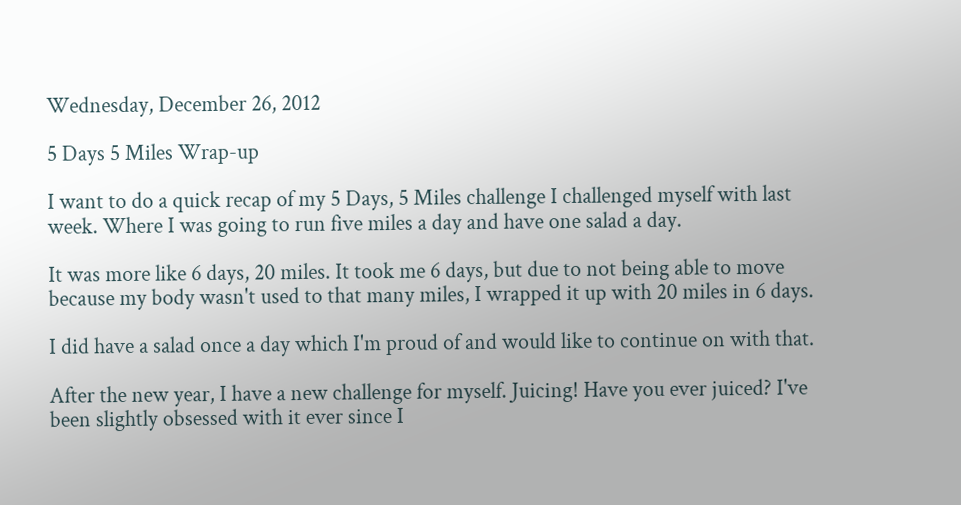Wednesday, December 26, 2012

5 Days 5 Miles Wrap-up

I want to do a quick recap of my 5 Days, 5 Miles challenge I challenged myself with last week. Where I was going to run five miles a day and have one salad a day.

It was more like 6 days, 20 miles. It took me 6 days, but due to not being able to move because my body wasn't used to that many miles, I wrapped it up with 20 miles in 6 days.

I did have a salad once a day which I'm proud of and would like to continue on with that.

After the new year, I have a new challenge for myself. Juicing! Have you ever juiced? I've been slightly obsessed with it ever since I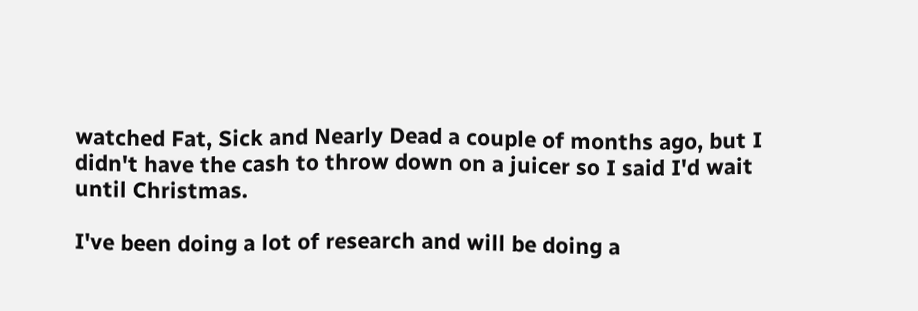watched Fat, Sick and Nearly Dead a couple of months ago, but I didn't have the cash to throw down on a juicer so I said I'd wait until Christmas.

I've been doing a lot of research and will be doing a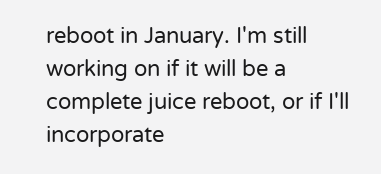reboot in January. I'm still working on if it will be a complete juice reboot, or if I'll incorporate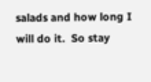salads and how long I will do it.  So stay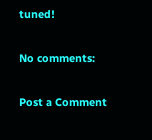tuned!

No comments:

Post a Comment